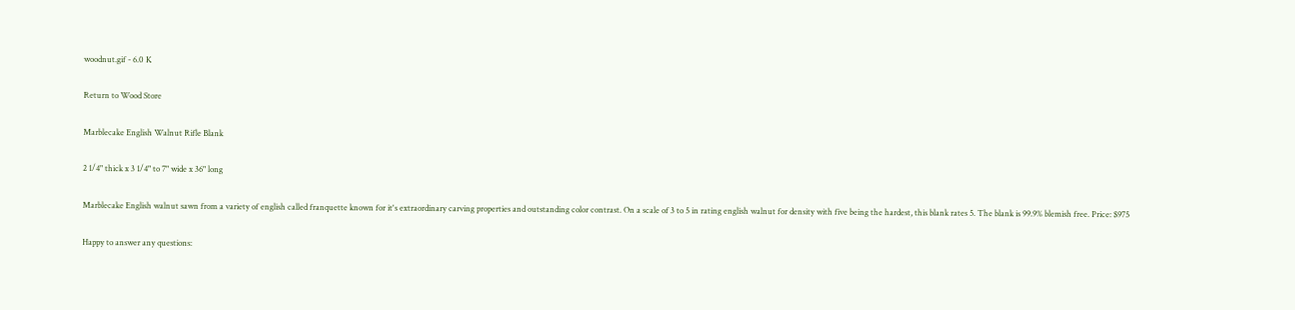woodnut.gif - 6.0 K

Return to Wood Store

Marblecake English Walnut Rifle Blank

2 1/4" thick x 3 1/4" to 7" wide x 36" long

Marblecake English walnut sawn from a variety of english called franquette known for it's extraordinary carving properties and outstanding color contrast. On a scale of 3 to 5 in rating english walnut for density with five being the hardest, this blank rates 5. The blank is 99.9% blemish free. Price: $975

Happy to answer any questions: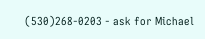(530)268-0203 - ask for Michael